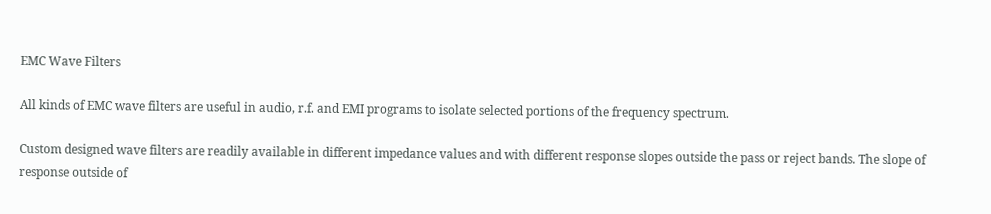EMC Wave Filters

All kinds of EMC wave filters are useful in audio, r.f. and EMI programs to isolate selected portions of the frequency spectrum.

Custom designed wave filters are readily available in different impedance values and with different response slopes outside the pass or reject bands. The slope of response outside of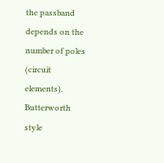the passband depends on the number of poles (circuit elements). Butterworth style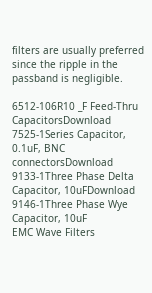filters are usually preferred since the ripple in the passband is negligible.

6512-106R10 _F Feed-Thru CapacitorsDownload
7525-1Series Capacitor, 0.1uF, BNC connectorsDownload
9133-1Three Phase Delta Capacitor, 10uFDownload
9146-1Three Phase Wye Capacitor, 10uF
EMC Wave Filters